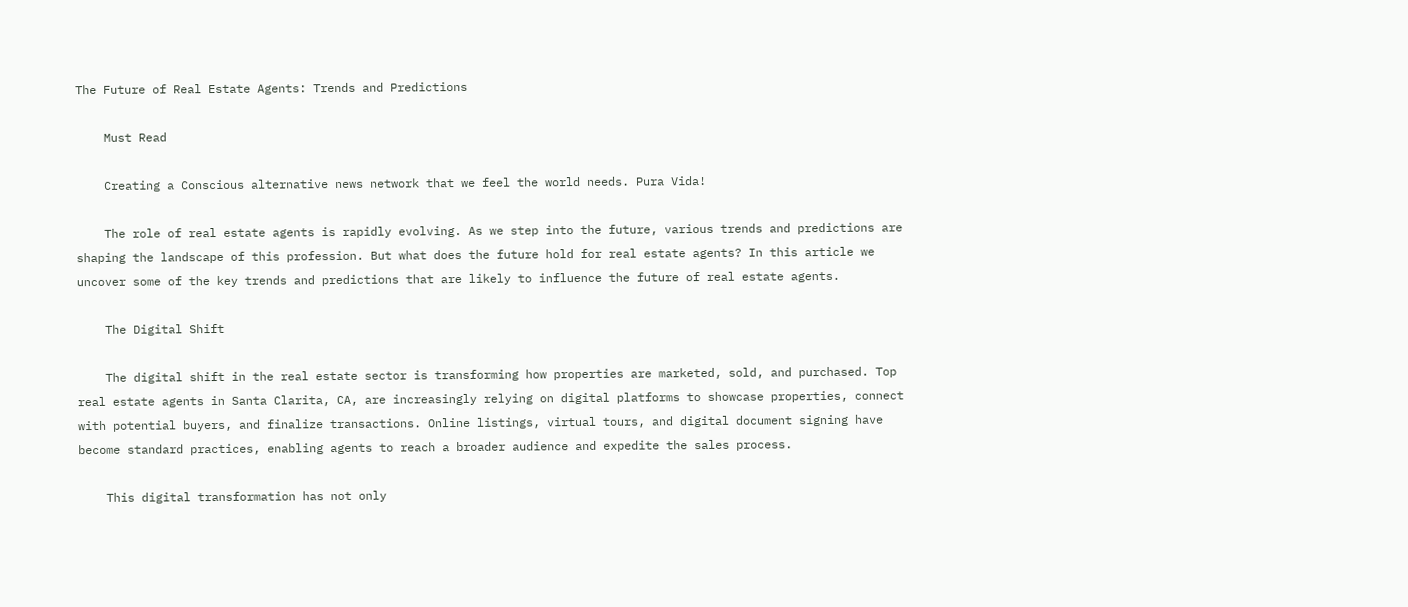The Future of Real Estate Agents: Trends and Predictions

    Must Read

    Creating a Conscious alternative news network that we feel the world needs. Pura Vida!

    The role of real estate agents is rapidly evolving. As we step into the future, various trends and predictions are shaping the landscape of this profession. But what does the future hold for real estate agents? In this article we uncover some of the key trends and predictions that are likely to influence the future of real estate agents.

    The Digital Shift

    The digital shift in the real estate sector is transforming how properties are marketed, sold, and purchased. Top real estate agents in Santa Clarita, CA, are increasingly relying on digital platforms to showcase properties, connect with potential buyers, and finalize transactions. Online listings, virtual tours, and digital document signing have become standard practices, enabling agents to reach a broader audience and expedite the sales process.

    This digital transformation has not only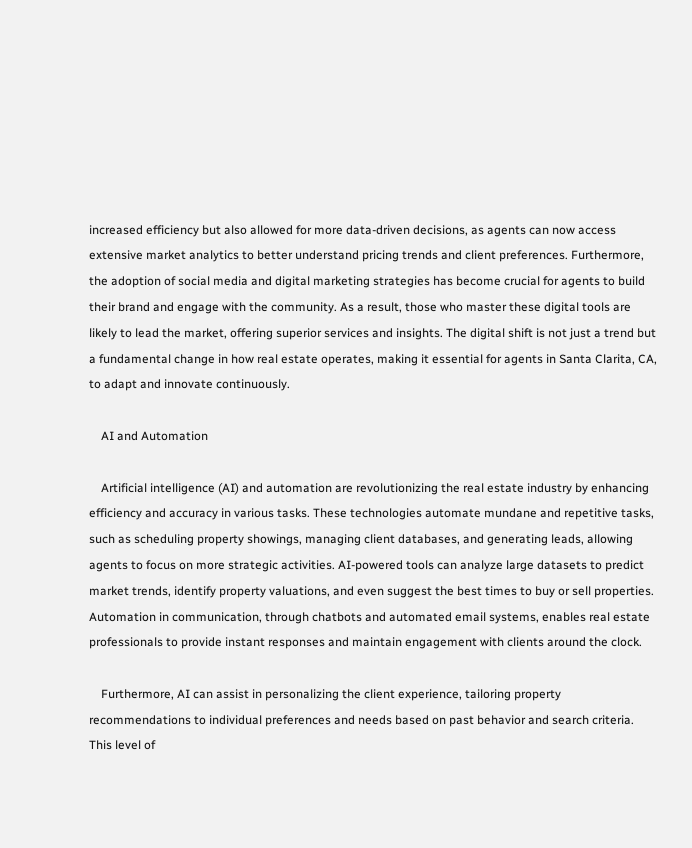increased efficiency but also allowed for more data-driven decisions, as agents can now access extensive market analytics to better understand pricing trends and client preferences. Furthermore, the adoption of social media and digital marketing strategies has become crucial for agents to build their brand and engage with the community. As a result, those who master these digital tools are likely to lead the market, offering superior services and insights. The digital shift is not just a trend but a fundamental change in how real estate operates, making it essential for agents in Santa Clarita, CA, to adapt and innovate continuously.

    AI and Automation

    Artificial intelligence (AI) and automation are revolutionizing the real estate industry by enhancing efficiency and accuracy in various tasks. These technologies automate mundane and repetitive tasks, such as scheduling property showings, managing client databases, and generating leads, allowing agents to focus on more strategic activities. AI-powered tools can analyze large datasets to predict market trends, identify property valuations, and even suggest the best times to buy or sell properties. Automation in communication, through chatbots and automated email systems, enables real estate professionals to provide instant responses and maintain engagement with clients around the clock.

    Furthermore, AI can assist in personalizing the client experience, tailoring property recommendations to individual preferences and needs based on past behavior and search criteria. This level of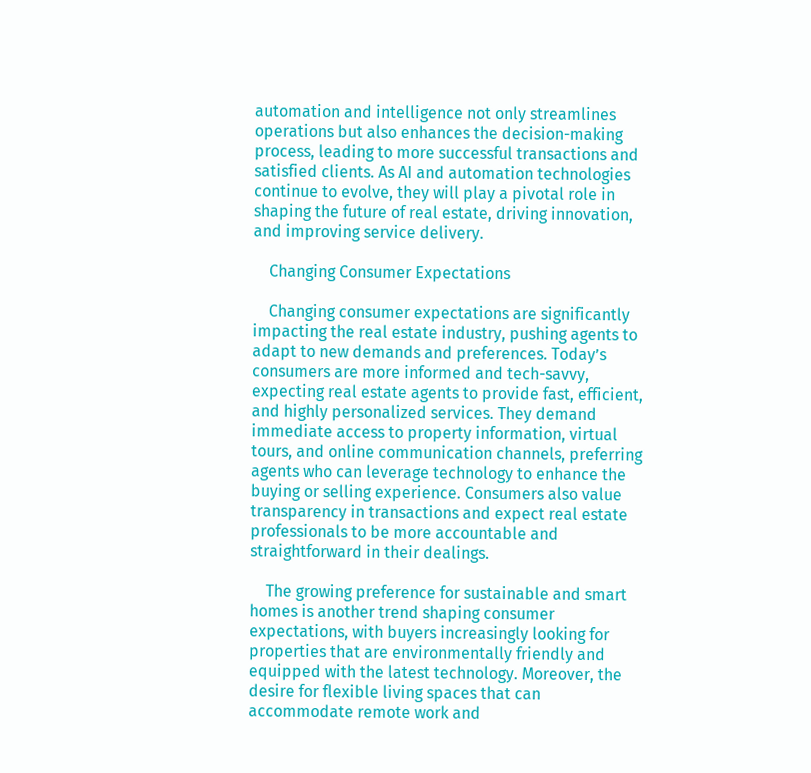automation and intelligence not only streamlines operations but also enhances the decision-making process, leading to more successful transactions and satisfied clients. As AI and automation technologies continue to evolve, they will play a pivotal role in shaping the future of real estate, driving innovation, and improving service delivery.

    Changing Consumer Expectations

    Changing consumer expectations are significantly impacting the real estate industry, pushing agents to adapt to new demands and preferences. Today’s consumers are more informed and tech-savvy, expecting real estate agents to provide fast, efficient, and highly personalized services. They demand immediate access to property information, virtual tours, and online communication channels, preferring agents who can leverage technology to enhance the buying or selling experience. Consumers also value transparency in transactions and expect real estate professionals to be more accountable and straightforward in their dealings.

    The growing preference for sustainable and smart homes is another trend shaping consumer expectations, with buyers increasingly looking for properties that are environmentally friendly and equipped with the latest technology. Moreover, the desire for flexible living spaces that can accommodate remote work and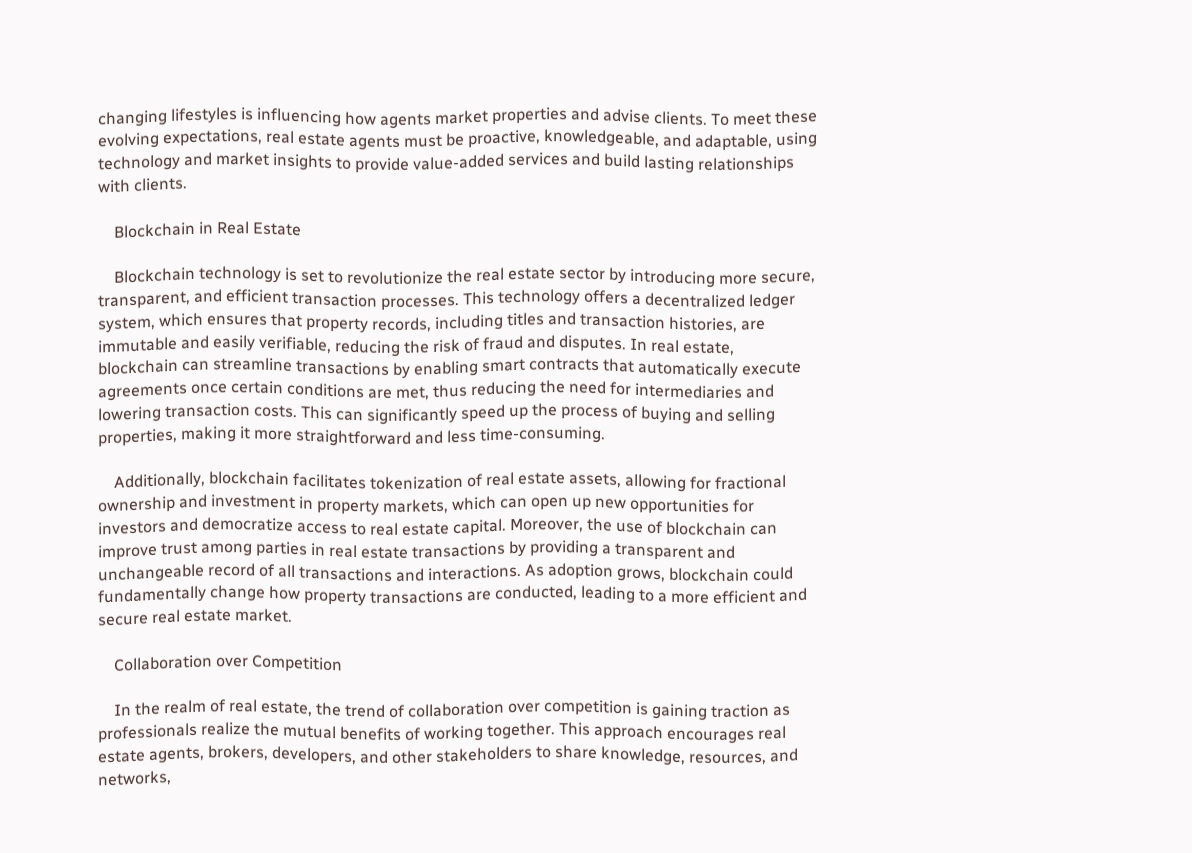changing lifestyles is influencing how agents market properties and advise clients. To meet these evolving expectations, real estate agents must be proactive, knowledgeable, and adaptable, using technology and market insights to provide value-added services and build lasting relationships with clients.

    Blockchain in Real Estate

    Blockchain technology is set to revolutionize the real estate sector by introducing more secure, transparent, and efficient transaction processes. This technology offers a decentralized ledger system, which ensures that property records, including titles and transaction histories, are immutable and easily verifiable, reducing the risk of fraud and disputes. In real estate, blockchain can streamline transactions by enabling smart contracts that automatically execute agreements once certain conditions are met, thus reducing the need for intermediaries and lowering transaction costs. This can significantly speed up the process of buying and selling properties, making it more straightforward and less time-consuming.

    Additionally, blockchain facilitates tokenization of real estate assets, allowing for fractional ownership and investment in property markets, which can open up new opportunities for investors and democratize access to real estate capital. Moreover, the use of blockchain can improve trust among parties in real estate transactions by providing a transparent and unchangeable record of all transactions and interactions. As adoption grows, blockchain could fundamentally change how property transactions are conducted, leading to a more efficient and secure real estate market.

    Collaboration over Competition

    In the realm of real estate, the trend of collaboration over competition is gaining traction as professionals realize the mutual benefits of working together. This approach encourages real estate agents, brokers, developers, and other stakeholders to share knowledge, resources, and networks,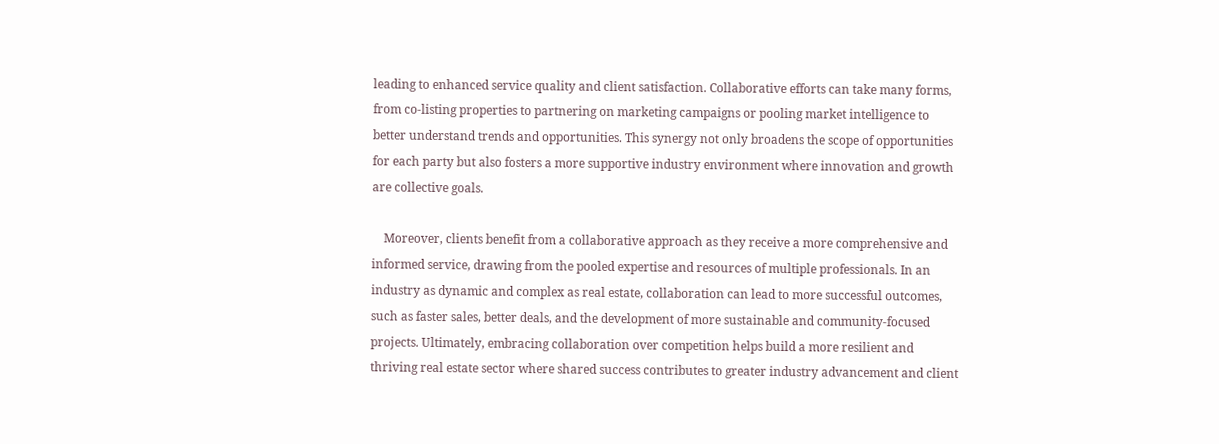leading to enhanced service quality and client satisfaction. Collaborative efforts can take many forms, from co-listing properties to partnering on marketing campaigns or pooling market intelligence to better understand trends and opportunities. This synergy not only broadens the scope of opportunities for each party but also fosters a more supportive industry environment where innovation and growth are collective goals.

    Moreover, clients benefit from a collaborative approach as they receive a more comprehensive and informed service, drawing from the pooled expertise and resources of multiple professionals. In an industry as dynamic and complex as real estate, collaboration can lead to more successful outcomes, such as faster sales, better deals, and the development of more sustainable and community-focused projects. Ultimately, embracing collaboration over competition helps build a more resilient and thriving real estate sector where shared success contributes to greater industry advancement and client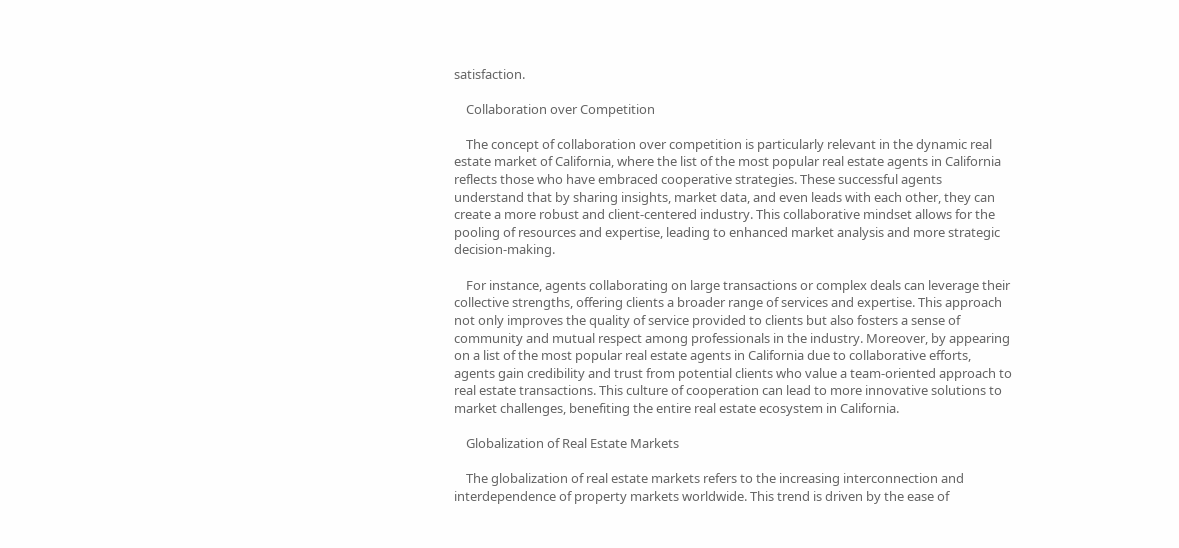satisfaction.

    Collaboration over Competition

    The concept of collaboration over competition is particularly relevant in the dynamic real estate market of California, where the list of the most popular real estate agents in California reflects those who have embraced cooperative strategies. These successful agents understand that by sharing insights, market data, and even leads with each other, they can create a more robust and client-centered industry. This collaborative mindset allows for the pooling of resources and expertise, leading to enhanced market analysis and more strategic decision-making.

    For instance, agents collaborating on large transactions or complex deals can leverage their collective strengths, offering clients a broader range of services and expertise. This approach not only improves the quality of service provided to clients but also fosters a sense of community and mutual respect among professionals in the industry. Moreover, by appearing on a list of the most popular real estate agents in California due to collaborative efforts, agents gain credibility and trust from potential clients who value a team-oriented approach to real estate transactions. This culture of cooperation can lead to more innovative solutions to market challenges, benefiting the entire real estate ecosystem in California.

    Globalization of Real Estate Markets

    The globalization of real estate markets refers to the increasing interconnection and interdependence of property markets worldwide. This trend is driven by the ease of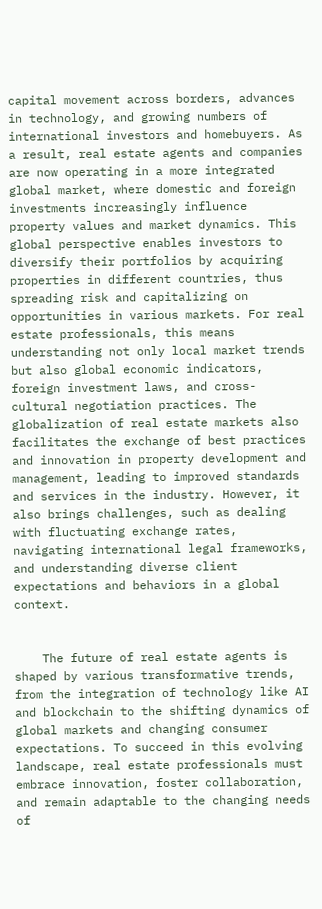capital movement across borders, advances in technology, and growing numbers of international investors and homebuyers. As a result, real estate agents and companies are now operating in a more integrated global market, where domestic and foreign investments increasingly influence property values and market dynamics. This global perspective enables investors to diversify their portfolios by acquiring properties in different countries, thus spreading risk and capitalizing on opportunities in various markets. For real estate professionals, this means understanding not only local market trends but also global economic indicators, foreign investment laws, and cross-cultural negotiation practices. The globalization of real estate markets also facilitates the exchange of best practices and innovation in property development and management, leading to improved standards and services in the industry. However, it also brings challenges, such as dealing with fluctuating exchange rates, navigating international legal frameworks, and understanding diverse client expectations and behaviors in a global context.


    The future of real estate agents is shaped by various transformative trends, from the integration of technology like AI and blockchain to the shifting dynamics of global markets and changing consumer expectations. To succeed in this evolving landscape, real estate professionals must embrace innovation, foster collaboration, and remain adaptable to the changing needs of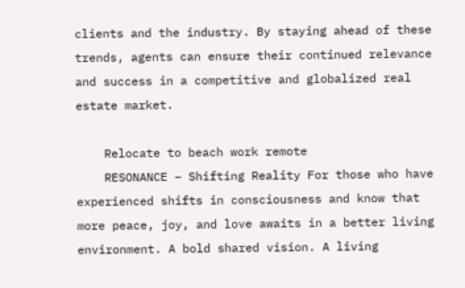clients and the industry. By staying ahead of these trends, agents can ensure their continued relevance and success in a competitive and globalized real estate market.

    Relocate to beach work remote
    RESONANCE – Shifting Reality For those who have experienced shifts in consciousness and know that more peace, joy, and love awaits in a better living environment. A bold shared vision. A living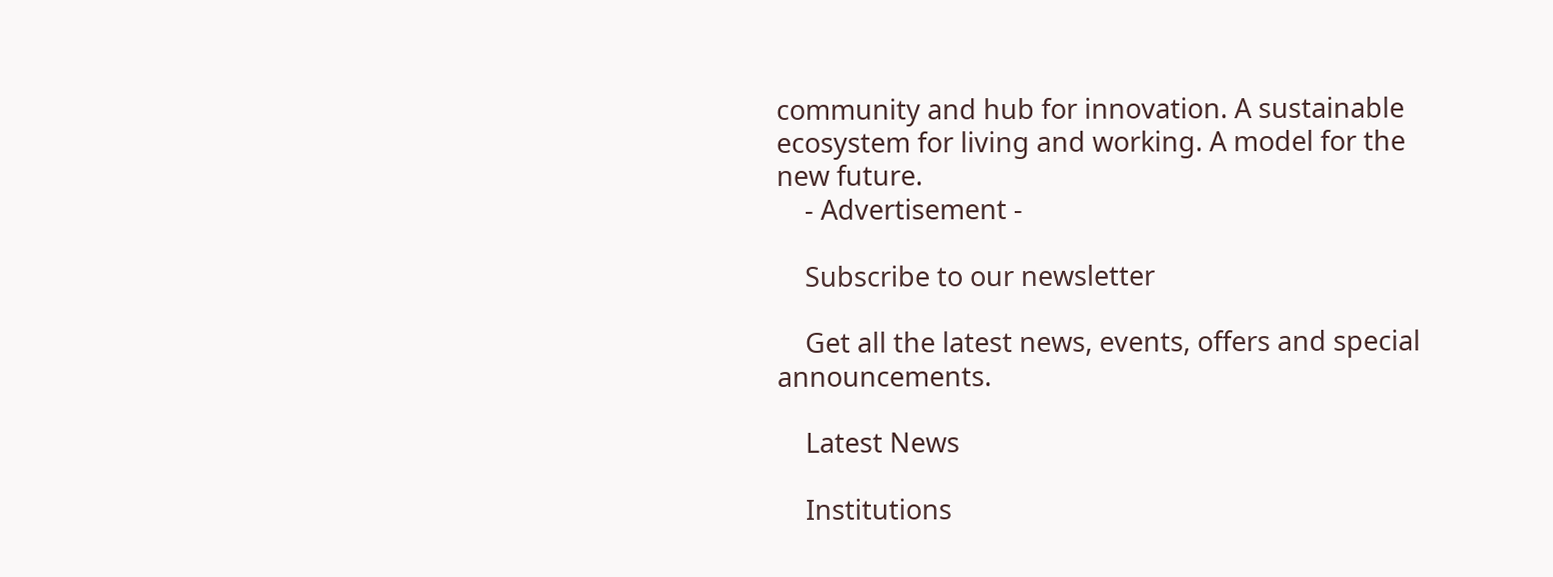community and hub for innovation. A sustainable ecosystem for living and working. A model for the new future.
    - Advertisement -

    Subscribe to our newsletter

    Get all the latest news, events, offers and special announcements.

    Latest News

    Institutions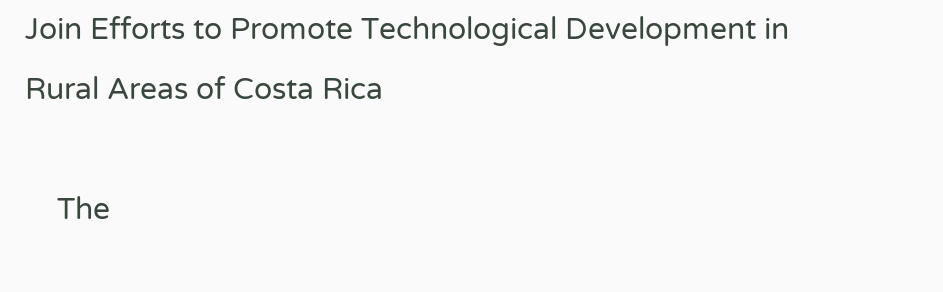Join Efforts to Promote Technological Development in Rural Areas of Costa Rica

    The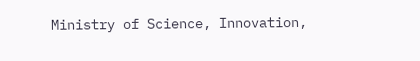Ministry of Science, Innovation,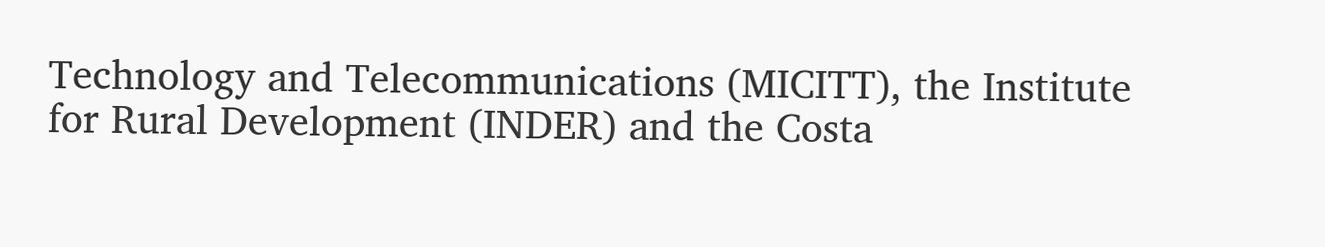Technology and Telecommunications (MICITT), the Institute for Rural Development (INDER) and the Costa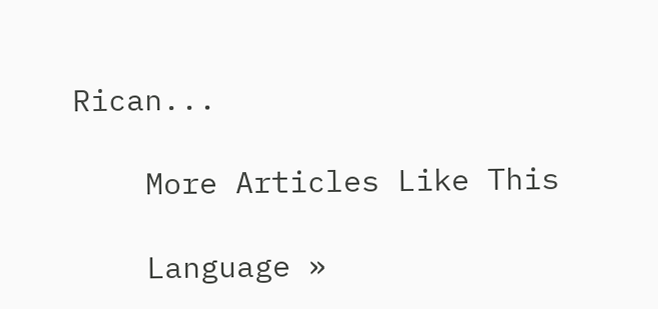Rican...

    More Articles Like This

    Language »